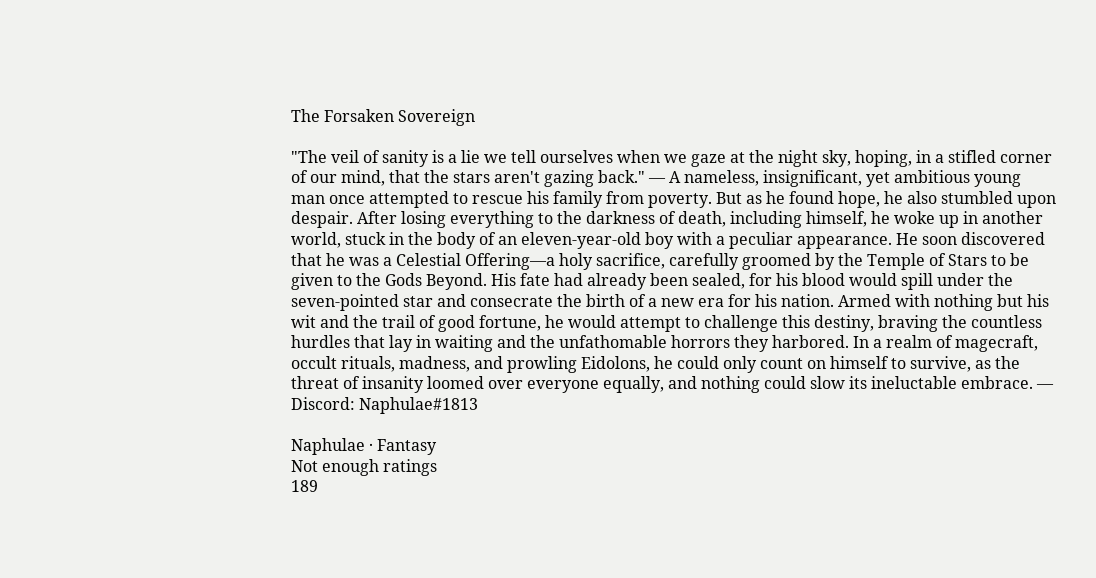The Forsaken Sovereign

"The veil of sanity is a lie we tell ourselves when we gaze at the night sky, hoping, in a stifled corner of our mind, that the stars aren't gazing back." — A nameless, insignificant, yet ambitious young man once attempted to rescue his family from poverty. But as he found hope, he also stumbled upon despair. After losing everything to the darkness of death, including himself, he woke up in another world, stuck in the body of an eleven-year-old boy with a peculiar appearance. He soon discovered that he was a Celestial Offering—a holy sacrifice, carefully groomed by the Temple of Stars to be given to the Gods Beyond. His fate had already been sealed, for his blood would spill under the seven-pointed star and consecrate the birth of a new era for his nation. Armed with nothing but his wit and the trail of good fortune, he would attempt to challenge this destiny, braving the countless hurdles that lay in waiting and the unfathomable horrors they harbored. In a realm of magecraft, occult rituals, madness, and prowling Eidolons, he could only count on himself to survive, as the threat of insanity loomed over everyone equally, and nothing could slow its ineluctable embrace. — Discord: Naphulae#1813

Naphulae · Fantasy
Not enough ratings
189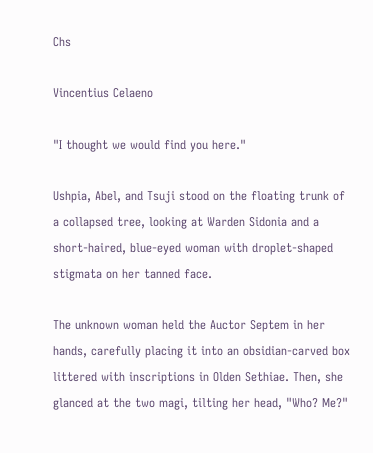Chs

Vincentius Celaeno

"I thought we would find you here."

Ushpia, Abel, and Tsuji stood on the floating trunk of a collapsed tree, looking at Warden Sidonia and a short-haired, blue-eyed woman with droplet-shaped stigmata on her tanned face.

The unknown woman held the Auctor Septem in her hands, carefully placing it into an obsidian-carved box littered with inscriptions in Olden Sethiae. Then, she glanced at the two magi, tilting her head, "Who? Me?"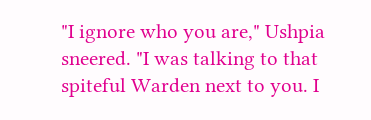"I ignore who you are," Ushpia sneered. "I was talking to that spiteful Warden next to you. I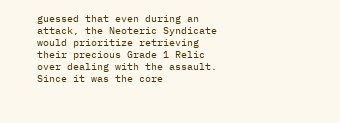guessed that even during an attack, the Neoteric Syndicate would prioritize retrieving their precious Grade 1 Relic over dealing with the assault. Since it was the core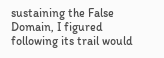sustaining the False Domain, I figured following its trail would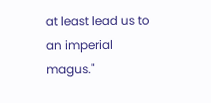at least lead us to an imperial magus."